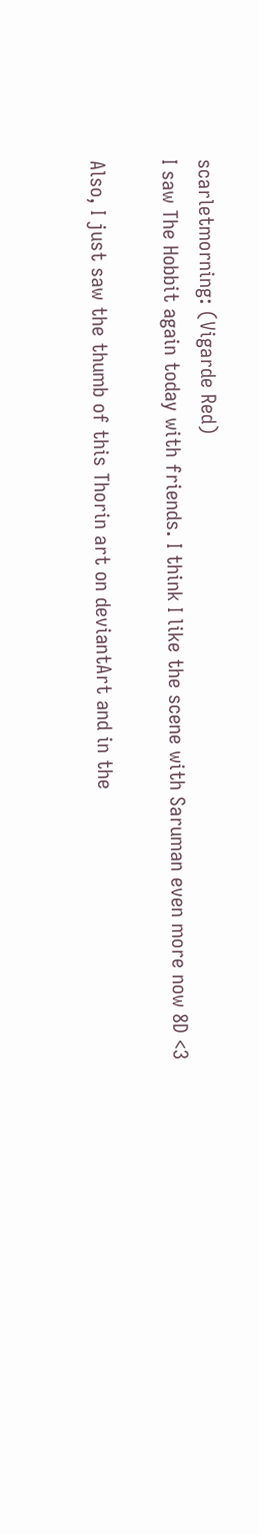scarletmorning: (Vigarde Red)
I saw The Hobbit again today with friends. I think I like the scene with Saruman even more now 8D <3

Also, I just saw the thumb of this Thorin art on deviantArt and in the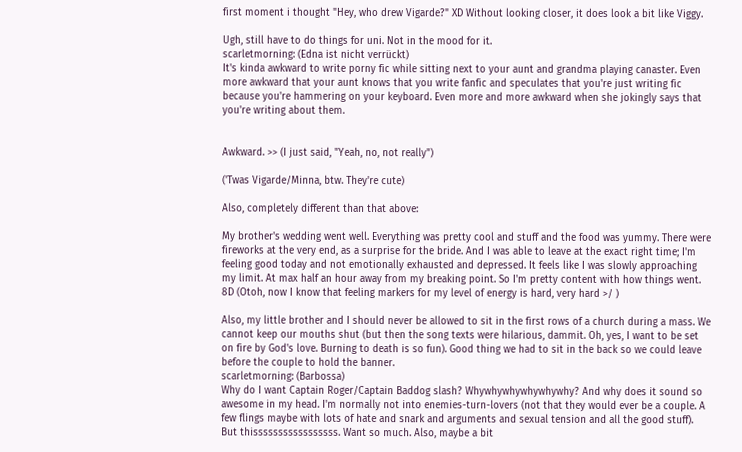first moment i thought "Hey, who drew Vigarde?" XD Without looking closer, it does look a bit like Viggy.

Ugh, still have to do things for uni. Not in the mood for it.
scarletmorning: (Edna ist nicht verrückt)
It's kinda awkward to write porny fic while sitting next to your aunt and grandma playing canaster. Even more awkward that your aunt knows that you write fanfic and speculates that you're just writing fic because you're hammering on your keyboard. Even more and more awkward when she jokingly says that you're writing about them.


Awkward. >> (I just said, "Yeah, no, not really")

('Twas Vigarde/Minna, btw. They're cute)

Also, completely different than that above:

My brother's wedding went well. Everything was pretty cool and stuff and the food was yummy. There were fireworks at the very end, as a surprise for the bride. And I was able to leave at the exact right time; I'm feeling good today and not emotionally exhausted and depressed. It feels like I was slowly approaching my limit. At max half an hour away from my breaking point. So I'm pretty content with how things went. 8D (Otoh, now I know that feeling markers for my level of energy is hard, very hard >/ )

Also, my little brother and I should never be allowed to sit in the first rows of a church during a mass. We cannot keep our mouths shut (but then the song texts were hilarious, dammit. Oh, yes, I want to be set on fire by God's love. Burning to death is so fun). Good thing we had to sit in the back so we could leave before the couple to hold the banner.
scarletmorning: (Barbossa)
Why do I want Captain Roger/Captain Baddog slash? Whywhywhywhywhywhy? And why does it sound so awesome in my head. I'm normally not into enemies-turn-lovers (not that they would ever be a couple. A few flings maybe with lots of hate and snark and arguments and sexual tension and all the good stuff). But thisssssssssssssssss. Want so much. Also, maybe a bit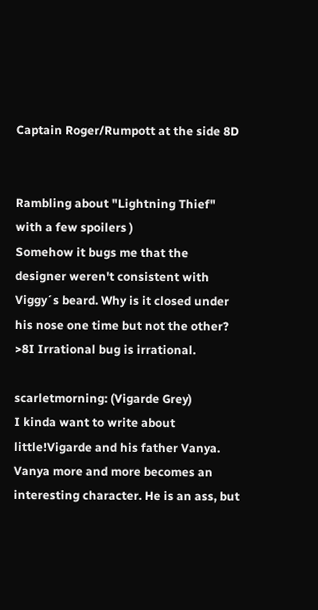Captain Roger/Rumpott at the side 8D


Rambling about "Lightning Thief" with a few spoilers )
Somehow it bugs me that the designer weren't consistent with Viggy´s beard. Why is it closed under his nose one time but not the other? >8I Irrational bug is irrational.

scarletmorning: (Vigarde Grey)
I kinda want to write about little!Vigarde and his father Vanya. Vanya more and more becomes an interesting character. He is an ass, but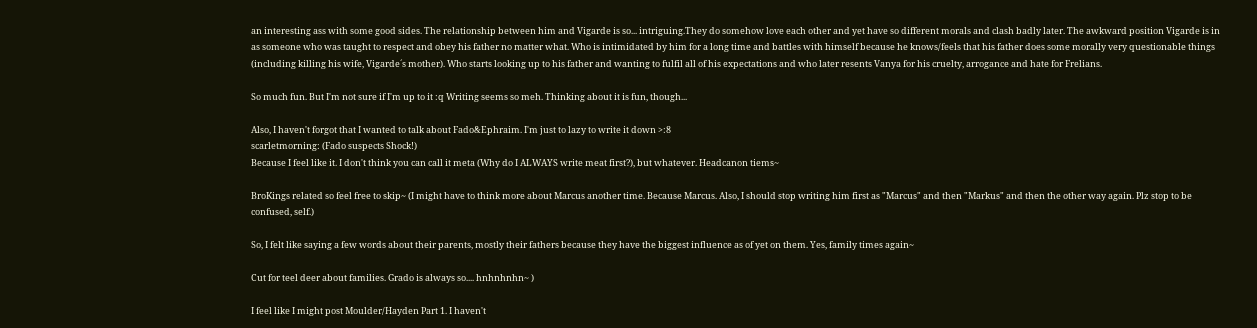an interesting ass with some good sides. The relationship between him and Vigarde is so... intriguing.They do somehow love each other and yet have so different morals and clash badly later. The awkward position Vigarde is in as someone who was taught to respect and obey his father no matter what. Who is intimidated by him for a long time and battles with himself because he knows/feels that his father does some morally very questionable things (including killing his wife, Vigarde´s mother). Who starts looking up to his father and wanting to fulfil all of his expectations and who later resents Vanya for his cruelty, arrogance and hate for Frelians.

So much fun. But I'm not sure if I'm up to it :q Writing seems so meh. Thinking about it is fun, though...

Also, I haven't forgot that I wanted to talk about Fado&Ephraim. I'm just to lazy to write it down >:8
scarletmorning: (Fado suspects Shock!)
Because I feel like it. I don't think you can call it meta (Why do I ALWAYS write meat first?), but whatever. Headcanon tiems~

BroKings related so feel free to skip~ (I might have to think more about Marcus another time. Because Marcus. Also, I should stop writing him first as "Marcus" and then "Markus" and then the other way again. Plz stop to be confused, self.)

So, I felt like saying a few words about their parents, mostly their fathers because they have the biggest influence as of yet on them. Yes, family times again~

Cut for teel deer about families. Grado is always so.... hnhnhnhn~ )

I feel like I might post Moulder/Hayden Part 1. I haven't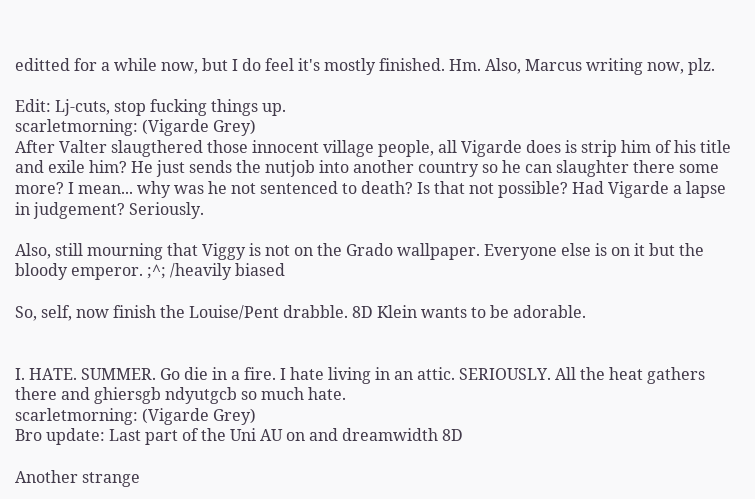editted for a while now, but I do feel it's mostly finished. Hm. Also, Marcus writing now, plz.

Edit: Lj-cuts, stop fucking things up.
scarletmorning: (Vigarde Grey)
After Valter slaugthered those innocent village people, all Vigarde does is strip him of his title and exile him? He just sends the nutjob into another country so he can slaughter there some more? I mean... why was he not sentenced to death? Is that not possible? Had Vigarde a lapse in judgement? Seriously.

Also, still mourning that Viggy is not on the Grado wallpaper. Everyone else is on it but the bloody emperor. ;^; /heavily biased

So, self, now finish the Louise/Pent drabble. 8D Klein wants to be adorable.


I. HATE. SUMMER. Go die in a fire. I hate living in an attic. SERIOUSLY. All the heat gathers there and ghiersgb ndyutgcb so much hate.
scarletmorning: (Vigarde Grey)
Bro update: Last part of the Uni AU on and dreamwidth 8D

Another strange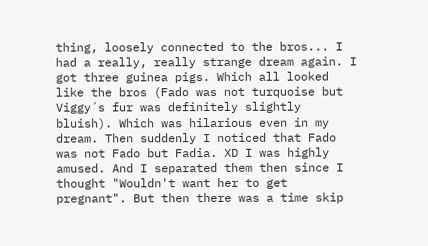thing, loosely connected to the bros... I had a really, really strange dream again. I got three guinea pigs. Which all looked like the bros (Fado was not turquoise but Viggy´s fur was definitely slightly bluish). Which was hilarious even in my dream. Then suddenly I noticed that Fado was not Fado but Fadia. XD I was highly amused. And I separated them then since I thought "Wouldn't want her to get pregnant". But then there was a time skip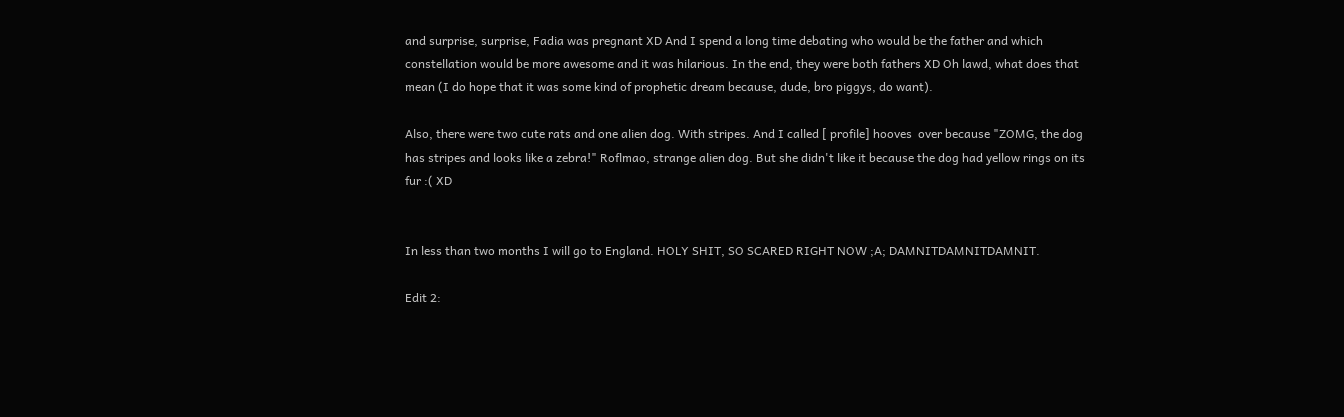and surprise, surprise, Fadia was pregnant XD And I spend a long time debating who would be the father and which constellation would be more awesome and it was hilarious. In the end, they were both fathers XD Oh lawd, what does that mean (I do hope that it was some kind of prophetic dream because, dude, bro piggys, do want).

Also, there were two cute rats and one alien dog. With stripes. And I called [ profile] hooves  over because "ZOMG, the dog has stripes and looks like a zebra!" Roflmao, strange alien dog. But she didn't like it because the dog had yellow rings on its fur :( XD


In less than two months I will go to England. HOLY SHIT, SO SCARED RIGHT NOW ;A; DAMNITDAMNITDAMNIT.

Edit 2: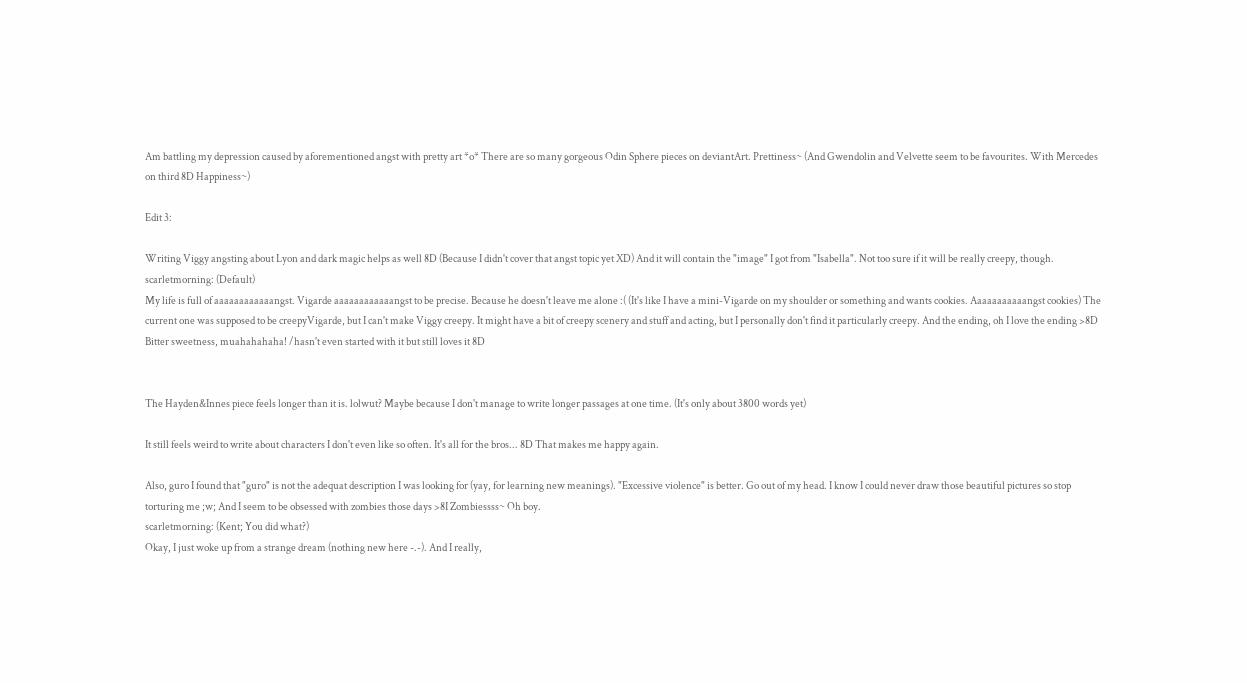Am battling my depression caused by aforementioned angst with pretty art *o* There are so many gorgeous Odin Sphere pieces on deviantArt. Prettiness~ (And Gwendolin and Velvette seem to be favourites. With Mercedes on third 8D Happiness~)

Edit 3:

Writing Viggy angsting about Lyon and dark magic helps as well 8D (Because I didn't cover that angst topic yet XD) And it will contain the "image" I got from "Isabella". Not too sure if it will be really creepy, though.
scarletmorning: (Default)
My life is full of aaaaaaaaaaaangst. Vigarde aaaaaaaaaaaangst to be precise. Because he doesn't leave me alone :( (It's like I have a mini-Vigarde on my shoulder or something and wants cookies. Aaaaaaaaaaangst cookies) The current one was supposed to be creepyVigarde, but I can't make Viggy creepy. It might have a bit of creepy scenery and stuff and acting, but I personally don't find it particularly creepy. And the ending, oh I love the ending >8D Bitter sweetness, muahahahaha! /hasn't even started with it but still loves it 8D


The Hayden&Innes piece feels longer than it is. lolwut? Maybe because I don't manage to write longer passages at one time. (It's only about 3800 words yet)

It still feels weird to write about characters I don't even like so often. It's all for the bros... 8D That makes me happy again.

Also, guro I found that "guro" is not the adequat description I was looking for (yay, for learning new meanings). "Excessive violence" is better. Go out of my head. I know I could never draw those beautiful pictures so stop torturing me ;w; And I seem to be obsessed with zombies those days >8I Zombiessss~ Oh boy.
scarletmorning: (Kent; You did what?)
Okay, I just woke up from a strange dream (nothing new here -.-). And I really,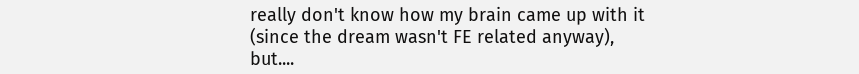really don't know how my brain came up with it (since the dream wasn't FE related anyway), but....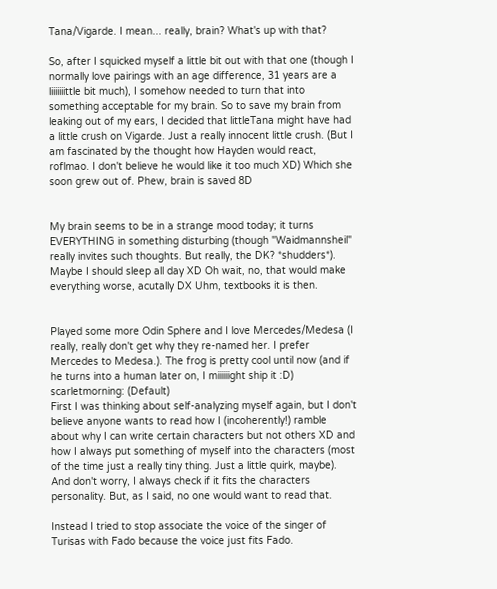Tana/Vigarde. I mean... really, brain? What's up with that?

So, after I squicked myself a little bit out with that one (though I normally love pairings with an age difference, 31 years are a liiiiiiittle bit much), I somehow needed to turn that into something acceptable for my brain. So to save my brain from leaking out of my ears, I decided that littleTana might have had a little crush on Vigarde. Just a really innocent little crush. (But I am fascinated by the thought how Hayden would react, roflmao. I don't believe he would like it too much XD) Which she soon grew out of. Phew, brain is saved 8D


My brain seems to be in a strange mood today; it turns EVERYTHING in something disturbing (though "Waidmannsheil" really invites such thoughts. But really, the DK? *shudders*). Maybe I should sleep all day XD Oh wait, no, that would make everything worse, acutally DX Uhm, textbooks it is then.


Played some more Odin Sphere and I love Mercedes/Medesa (I really, really don't get why they re-named her. I prefer Mercedes to Medesa.). The frog is pretty cool until now (and if he turns into a human later on, I miiiiiight ship it :D)
scarletmorning: (Default)
First I was thinking about self-analyzing myself again, but I don't believe anyone wants to read how I (incoherently!) ramble about why I can write certain characters but not others XD and how I always put something of myself into the characters (most of the time just a really tiny thing. Just a little quirk, maybe). And don't worry, I always check if it fits the characters personality. But, as I said, no one would want to read that.

Instead I tried to stop associate the voice of the singer of Turisas with Fado because the voice just fits Fado.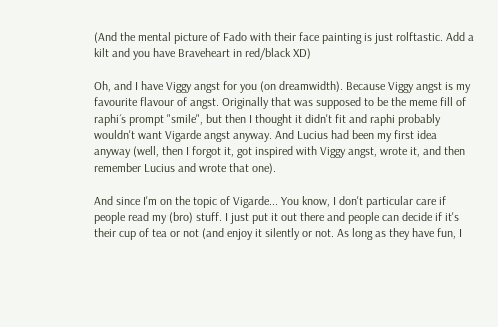(And the mental picture of Fado with their face painting is just rolftastic. Add a kilt and you have Braveheart in red/black XD)

Oh, and I have Viggy angst for you (on dreamwidth). Because Viggy angst is my favourite flavour of angst. Originally that was supposed to be the meme fill of raphi´s prompt "smile", but then I thought it didn't fit and raphi probably wouldn't want Vigarde angst anyway. And Lucius had been my first idea anyway (well, then I forgot it, got inspired with Viggy angst, wrote it, and then remember Lucius and wrote that one).

And since I'm on the topic of Vigarde... You know, I don't particular care if people read my (bro) stuff. I just put it out there and people can decide if it's their cup of tea or not (and enjoy it silently or not. As long as they have fun, I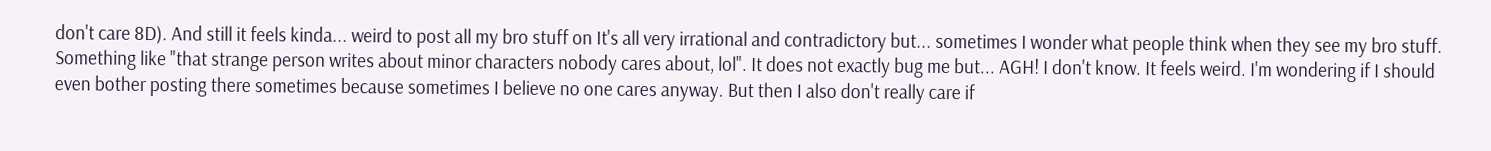don't care 8D). And still it feels kinda... weird to post all my bro stuff on It's all very irrational and contradictory but... sometimes I wonder what people think when they see my bro stuff. Something like "that strange person writes about minor characters nobody cares about, lol". It does not exactly bug me but... AGH! I don't know. It feels weird. I'm wondering if I should even bother posting there sometimes because sometimes I believe no one cares anyway. But then I also don't really care if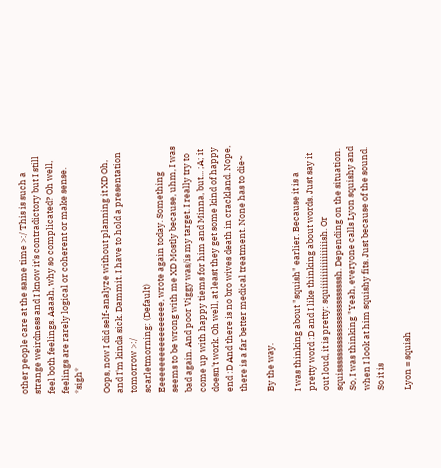other people care at the same time >:/ This is such a strange weirdness and I know it's contradictory but I still feel both feelings. Aaaah, why so complicated? Oh well, feelings are rarely logical or coherent or make sense. *sigh*

Oops, now I did self-analyze without planning it XD Oh, and I'm kinda sick. Dammit. I have to hold a presentation tomorrow >:/
scarletmorning: (Default)
Eeeeeeeeeeeeeeeeee, wrote again today. Something seems to be wrong with me XD Mostly because, uhm, I was bad again. And poor Viggy was/is my target. I really try to come up with happy tiems for him and Minna, but... ;A; it doesn't work. Oh well, at least they get some kind of happy end :D And there is no bro wives death in crackland. Nope, there is a far better medical treatment. None has to die~

By the way.

I was thinking about "squish" earlier. Because it is a pretty word :D and I like thinking about words. Just say it out loud, it is pretty: squiiiiiiiiiiiiiiiish. Or squissssssssssssssssssssssssh. Depending on the situation. So, I was thinking "Yeah, everyone calls Lyon squishy and when I look at him squishy fits. Just because of the sound. So it is

Lyon = squish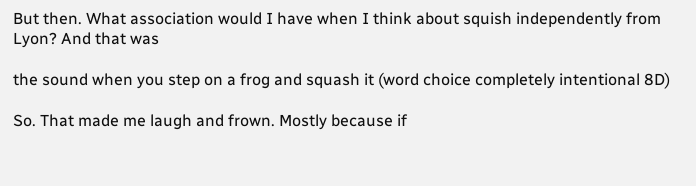But then. What association would I have when I think about squish independently from Lyon? And that was

the sound when you step on a frog and squash it (word choice completely intentional 8D)

So. That made me laugh and frown. Mostly because if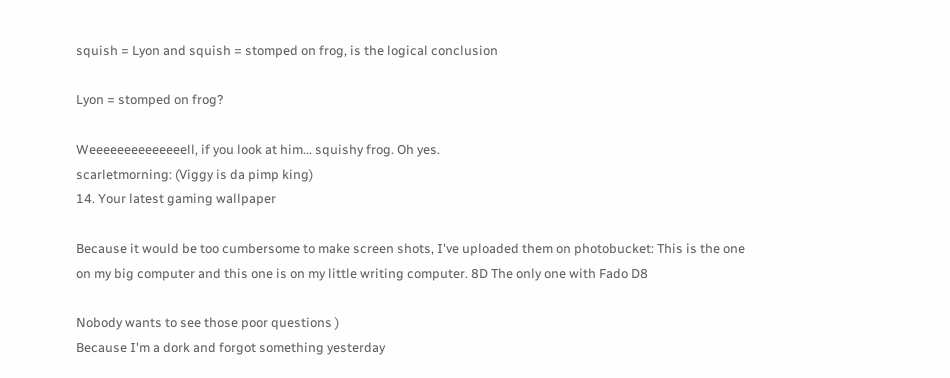squish = Lyon and squish = stomped on frog, is the logical conclusion

Lyon = stomped on frog?

Weeeeeeeeeeeeeell, if you look at him... squishy frog. Oh yes.
scarletmorning: (Viggy is da pimp king)
14. Your latest gaming wallpaper

Because it would be too cumbersome to make screen shots, I've uploaded them on photobucket: This is the one on my big computer and this one is on my little writing computer. 8D The only one with Fado D8

Nobody wants to see those poor questions )
Because I'm a dork and forgot something yesterday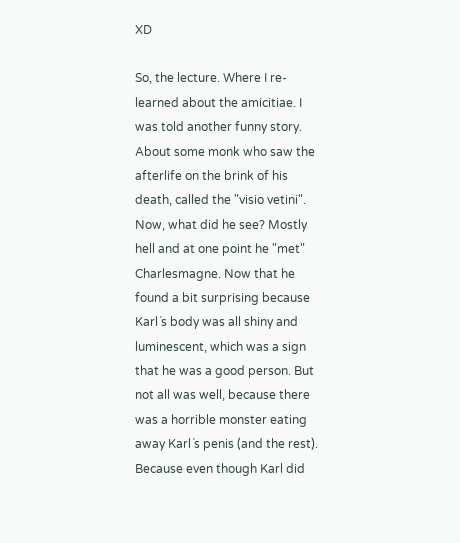XD

So, the lecture. Where I re-learned about the amicitiae. I was told another funny story. About some monk who saw the afterlife on the brink of his death, called the "visio vetini". Now, what did he see? Mostly hell and at one point he "met" Charlesmagne. Now that he found a bit surprising because Karl´s body was all shiny and luminescent, which was a sign that he was a good person. But not all was well, because there was a horrible monster eating away Karl´s penis (and the rest). Because even though Karl did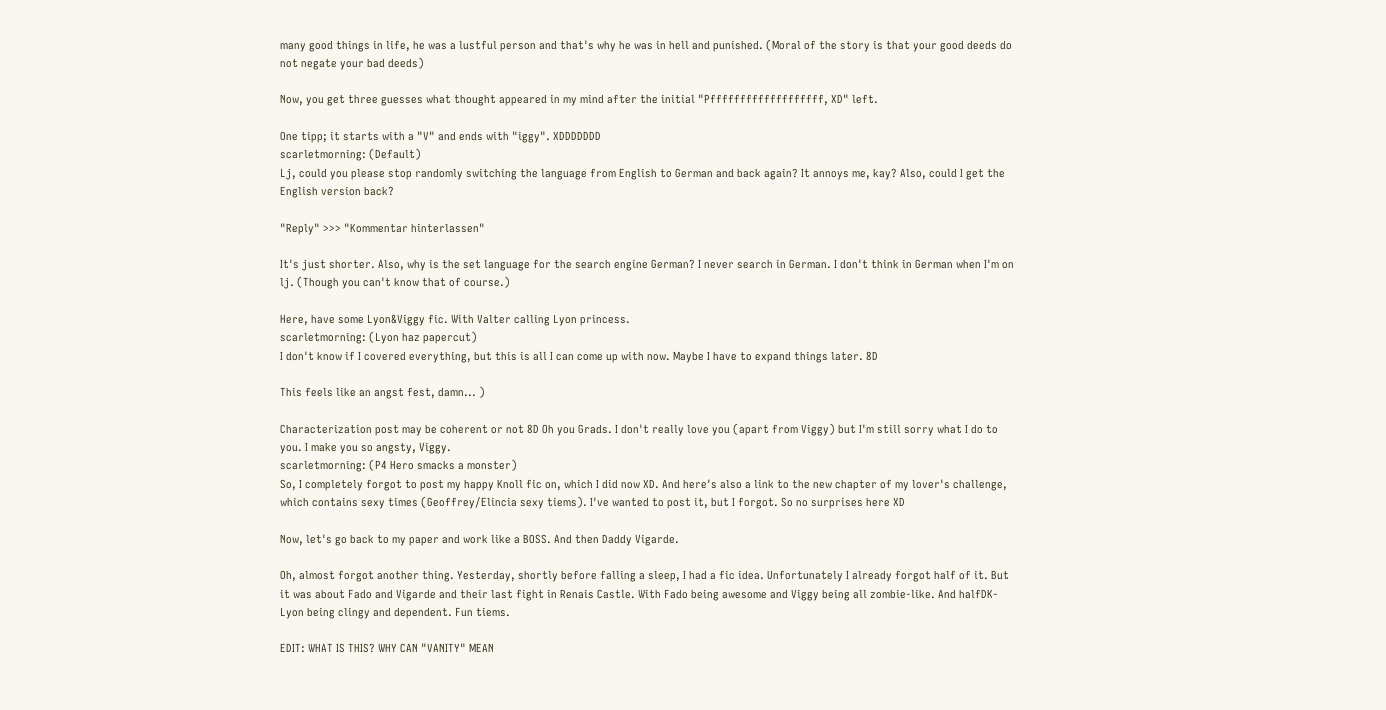many good things in life, he was a lustful person and that's why he was in hell and punished. (Moral of the story is that your good deeds do not negate your bad deeds)

Now, you get three guesses what thought appeared in my mind after the initial "Pfffffffffffffffffff, XD" left.

One tipp; it starts with a "V" and ends with "iggy". XDDDDDDD
scarletmorning: (Default)
Lj, could you please stop randomly switching the language from English to German and back again? It annoys me, kay? Also, could I get the English version back?

"Reply" >>> "Kommentar hinterlassen"

It's just shorter. Also, why is the set language for the search engine German? I never search in German. I don't think in German when I'm on lj. (Though you can't know that of course.)

Here, have some Lyon&Viggy fic. With Valter calling Lyon princess.
scarletmorning: (Lyon haz papercut)
I don't know if I covered everything, but this is all I can come up with now. Maybe I have to expand things later. 8D

This feels like an angst fest, damn... )

Characterization post may be coherent or not 8D Oh you Grads. I don't really love you (apart from Viggy) but I'm still sorry what I do to you. I make you so angsty, Viggy.
scarletmorning: (P4 Hero smacks a monster)
So, I completely forgot to post my happy Knoll fic on, which I did now XD. And here's also a link to the new chapter of my lover's challenge, which contains sexy times (Geoffrey/Elincia sexy tiems). I've wanted to post it, but I forgot. So no surprises here XD

Now, let's go back to my paper and work like a BOSS. And then Daddy Vigarde.

Oh, almost forgot another thing. Yesterday, shortly before falling a sleep, I had a fic idea. Unfortunately I already forgot half of it. But it was about Fado and Vigarde and their last fight in Renais Castle. With Fado being awesome and Viggy being all zombie-like. And halfDK- Lyon being clingy and dependent. Fun tiems.

EDIT: WHAT IS THIS? WHY CAN "VANITY" MEAN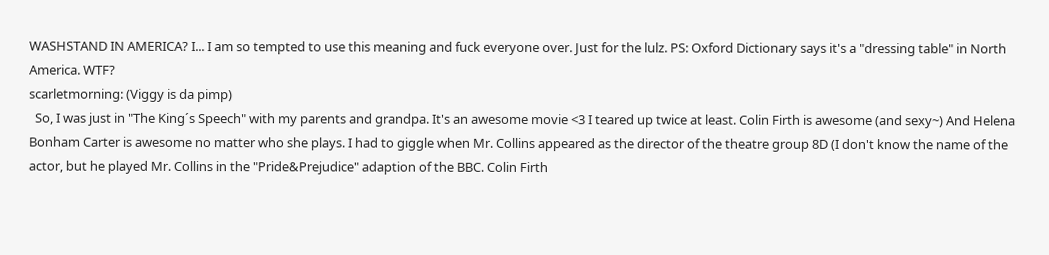WASHSTAND IN AMERICA? I... I am so tempted to use this meaning and fuck everyone over. Just for the lulz. PS: Oxford Dictionary says it's a "dressing table" in North America. WTF?
scarletmorning: (Viggy is da pimp)
  So, I was just in "The King´s Speech" with my parents and grandpa. It's an awesome movie <3 I teared up twice at least. Colin Firth is awesome (and sexy~) And Helena Bonham Carter is awesome no matter who she plays. I had to giggle when Mr. Collins appeared as the director of the theatre group 8D (I don't know the name of the actor, but he played Mr. Collins in the "Pride&Prejudice" adaption of the BBC. Colin Firth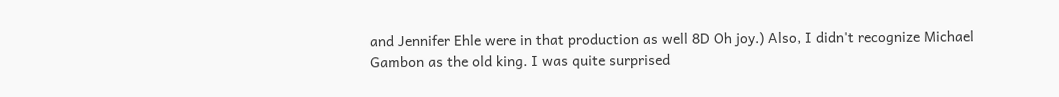and Jennifer Ehle were in that production as well 8D Oh joy.) Also, I didn't recognize Michael Gambon as the old king. I was quite surprised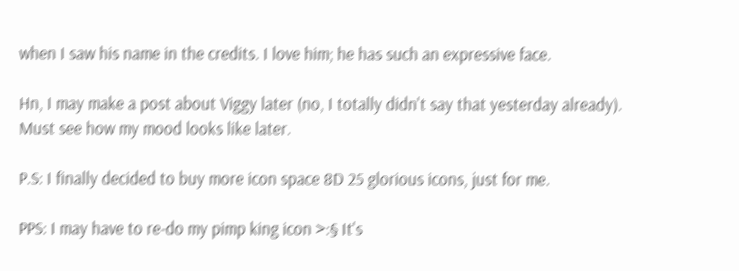when I saw his name in the credits. I love him; he has such an expressive face.

Hn, I may make a post about Viggy later (no, I totally didn't say that yesterday already). Must see how my mood looks like later.

P.S: I finally decided to buy more icon space 8D 25 glorious icons, just for me.

PPS: I may have to re-do my pimp king icon >:§ It's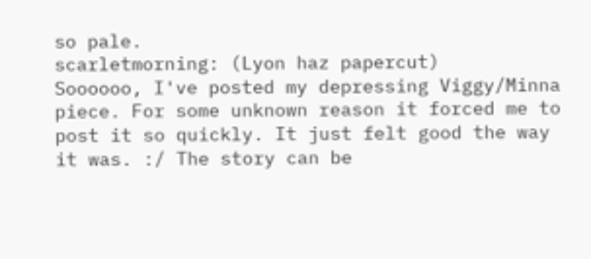so pale.
scarletmorning: (Lyon haz papercut)
Soooooo, I've posted my depressing Viggy/Minna piece. For some unknown reason it forced me to post it so quickly. It just felt good the way it was. :/ The story can be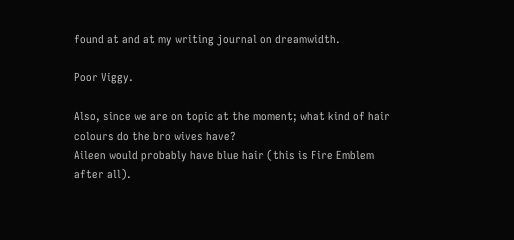found at and at my writing journal on dreamwidth.

Poor Viggy.

Also, since we are on topic at the moment; what kind of hair colours do the bro wives have?
Aileen would probably have blue hair (this is Fire Emblem after all).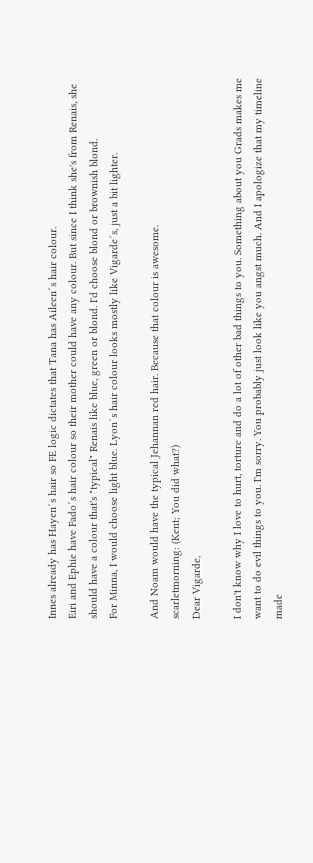Innes already has Hayen´s hair so FE logic dictates that Tana has Aileen´s hair colour.
Eiri and Ephie have Fado´s hair colour so their mother could have any colour. But since I think she's from Renais, she should have a colour that's "typical" Renais like blue, green or blond. I'd choose blond or brownish blond.
For Minna, I would choose light blue. Lyon´s hair colour looks mostly like Vigarde´s, just a bit lighter.

And Noam would have the typical Jehannan red hair. Because that colour is awesome.
scarletmorning: (Kent; You did what?)
Dear Vigarde,

I don't know why I love to hurt, torture and do a lot of other bad things to you. Something about you Grads makes me want to do evil things to you. I'm sorry. You probably just look like you angst much. And I apologize that my timeline made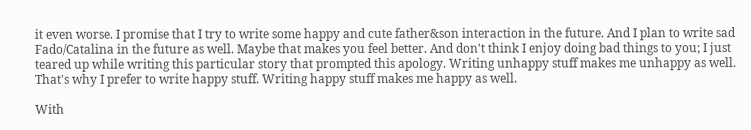it even worse. I promise that I try to write some happy and cute father&son interaction in the future. And I plan to write sad Fado/Catalina in the future as well. Maybe that makes you feel better. And don't think I enjoy doing bad things to you; I just teared up while writing this particular story that prompted this apology. Writing unhappy stuff makes me unhappy as well. That's why I prefer to write happy stuff. Writing happy stuff makes me happy as well.

With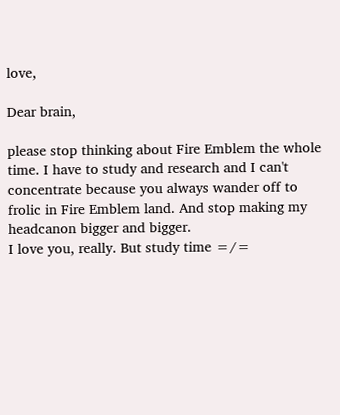love,

Dear brain,

please stop thinking about Fire Emblem the whole time. I have to study and research and I can't concentrate because you always wander off to frolic in Fire Emblem land. And stop making my headcanon bigger and bigger.
I love you, really. But study time =/=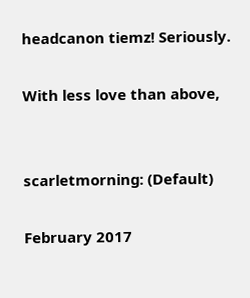headcanon tiemz! Seriously.

With less love than above,


scarletmorning: (Default)

February 2017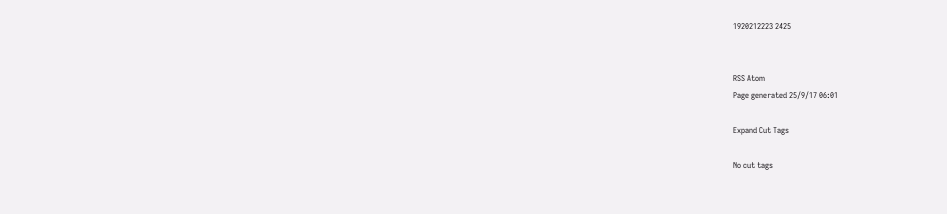1920212223 2425


RSS Atom
Page generated 25/9/17 06:01

Expand Cut Tags

No cut tags